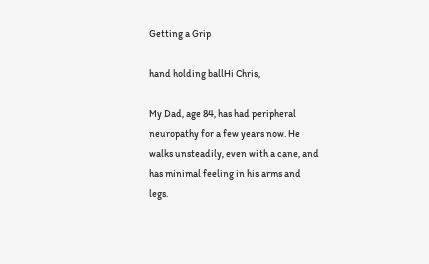Getting a Grip

hand holding ballHi Chris,

My Dad, age 84, has had peripheral neuropathy for a few years now. He walks unsteadily, even with a cane, and has minimal feeling in his arms and legs.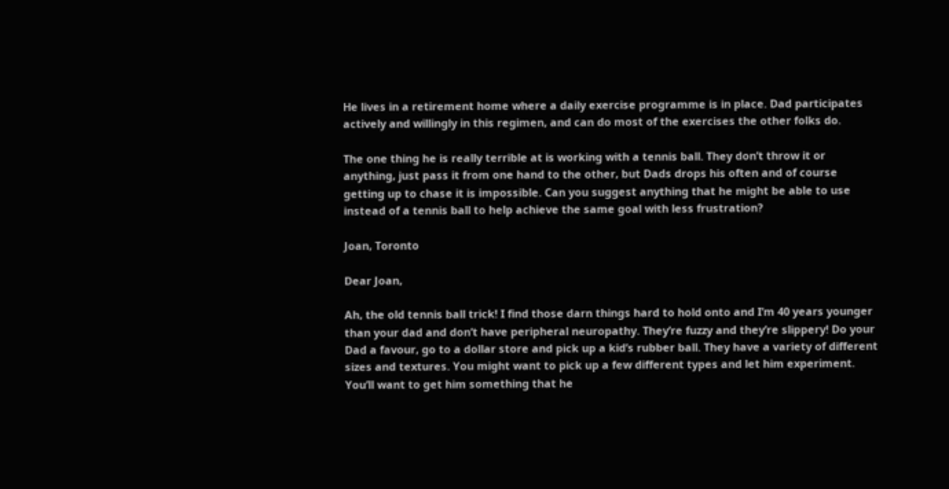He lives in a retirement home where a daily exercise programme is in place. Dad participates actively and willingly in this regimen, and can do most of the exercises the other folks do.

The one thing he is really terrible at is working with a tennis ball. They don’t throw it or anything, just pass it from one hand to the other, but Dads drops his often and of course getting up to chase it is impossible. Can you suggest anything that he might be able to use instead of a tennis ball to help achieve the same goal with less frustration?

Joan, Toronto

Dear Joan,

Ah, the old tennis ball trick! I find those darn things hard to hold onto and I’m 40 years younger than your dad and don’t have peripheral neuropathy. They’re fuzzy and they’re slippery! Do your Dad a favour, go to a dollar store and pick up a kid’s rubber ball. They have a variety of different sizes and textures. You might want to pick up a few different types and let him experiment. You’ll want to get him something that he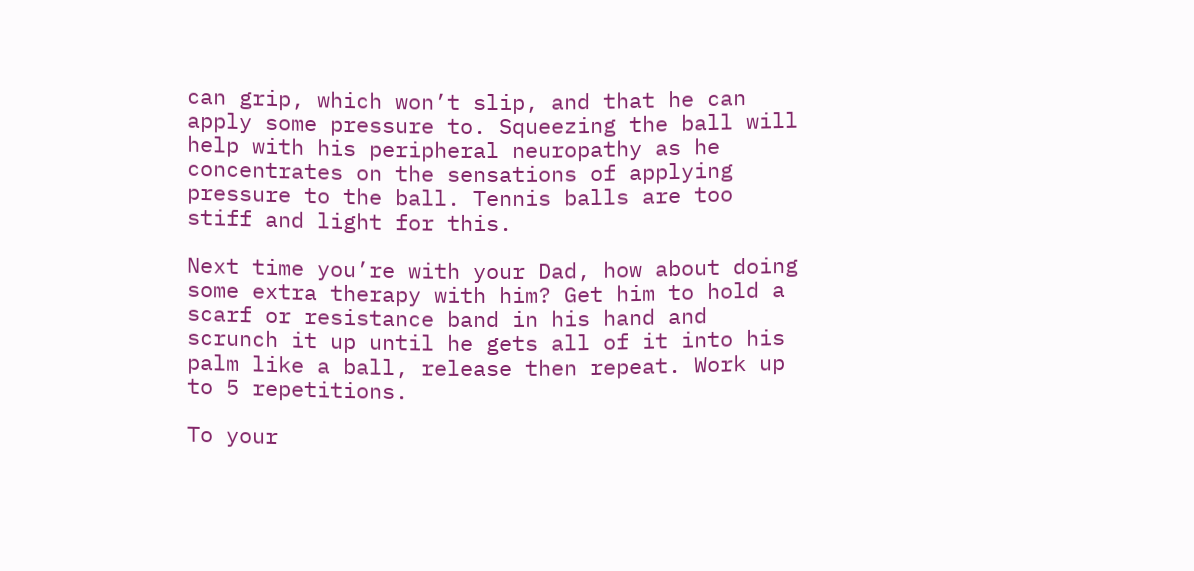can grip, which won’t slip, and that he can apply some pressure to. Squeezing the ball will help with his peripheral neuropathy as he concentrates on the sensations of applying pressure to the ball. Tennis balls are too stiff and light for this.

Next time you’re with your Dad, how about doing some extra therapy with him? Get him to hold a scarf or resistance band in his hand and scrunch it up until he gets all of it into his palm like a ball, release then repeat. Work up to 5 repetitions.

To your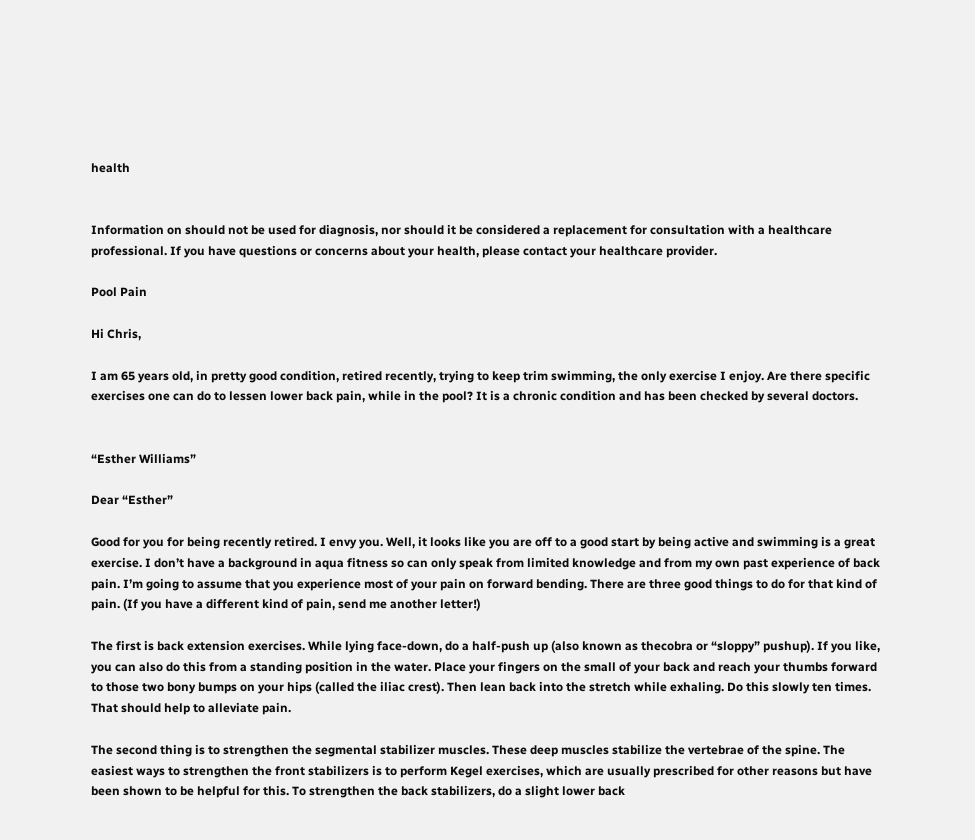health


Information on should not be used for diagnosis, nor should it be considered a replacement for consultation with a healthcare professional. If you have questions or concerns about your health, please contact your healthcare provider.

Pool Pain

Hi Chris,

I am 65 years old, in pretty good condition, retired recently, trying to keep trim swimming, the only exercise I enjoy. Are there specific exercises one can do to lessen lower back pain, while in the pool? It is a chronic condition and has been checked by several doctors.


“Esther Williams”

Dear “Esther”

Good for you for being recently retired. I envy you. Well, it looks like you are off to a good start by being active and swimming is a great exercise. I don’t have a background in aqua fitness so can only speak from limited knowledge and from my own past experience of back pain. I’m going to assume that you experience most of your pain on forward bending. There are three good things to do for that kind of pain. (If you have a different kind of pain, send me another letter!)

The first is back extension exercises. While lying face-down, do a half-push up (also known as thecobra or “sloppy” pushup). If you like, you can also do this from a standing position in the water. Place your fingers on the small of your back and reach your thumbs forward to those two bony bumps on your hips (called the iliac crest). Then lean back into the stretch while exhaling. Do this slowly ten times. That should help to alleviate pain.

The second thing is to strengthen the segmental stabilizer muscles. These deep muscles stabilize the vertebrae of the spine. The easiest ways to strengthen the front stabilizers is to perform Kegel exercises, which are usually prescribed for other reasons but have been shown to be helpful for this. To strengthen the back stabilizers, do a slight lower back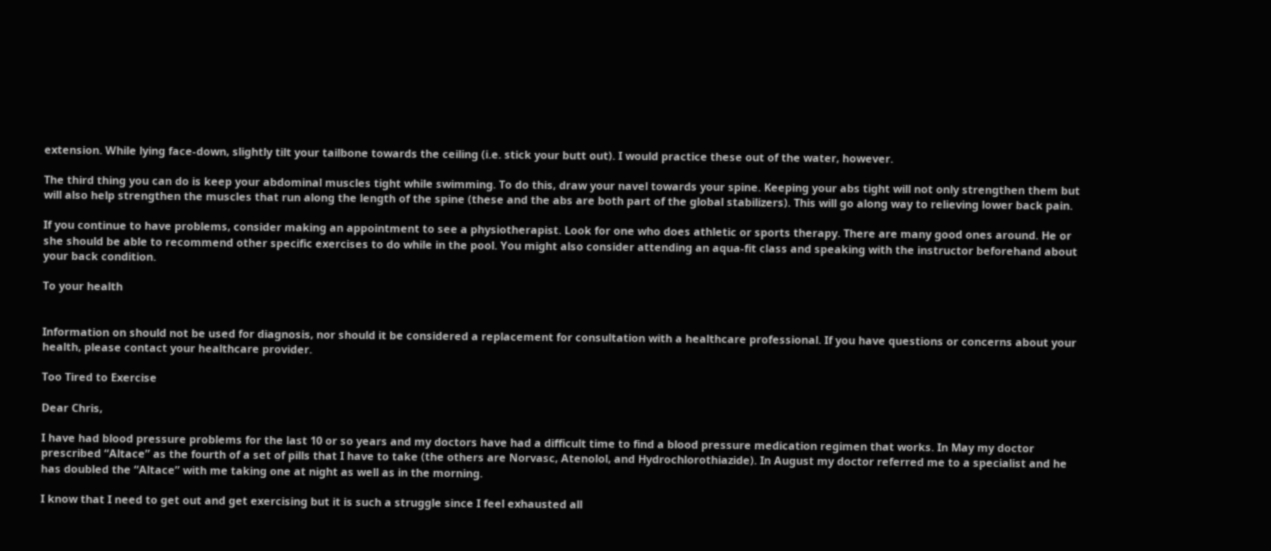extension. While lying face-down, slightly tilt your tailbone towards the ceiling (i.e. stick your butt out). I would practice these out of the water, however.

The third thing you can do is keep your abdominal muscles tight while swimming. To do this, draw your navel towards your spine. Keeping your abs tight will not only strengthen them but will also help strengthen the muscles that run along the length of the spine (these and the abs are both part of the global stabilizers). This will go along way to relieving lower back pain.

If you continue to have problems, consider making an appointment to see a physiotherapist. Look for one who does athletic or sports therapy. There are many good ones around. He or she should be able to recommend other specific exercises to do while in the pool. You might also consider attending an aqua-fit class and speaking with the instructor beforehand about your back condition.

To your health


Information on should not be used for diagnosis, nor should it be considered a replacement for consultation with a healthcare professional. If you have questions or concerns about your health, please contact your healthcare provider.

Too Tired to Exercise

Dear Chris,

I have had blood pressure problems for the last 10 or so years and my doctors have had a difficult time to find a blood pressure medication regimen that works. In May my doctor prescribed “Altace” as the fourth of a set of pills that I have to take (the others are Norvasc, Atenolol, and Hydrochlorothiazide). In August my doctor referred me to a specialist and he has doubled the “Altace” with me taking one at night as well as in the morning.

I know that I need to get out and get exercising but it is such a struggle since I feel exhausted all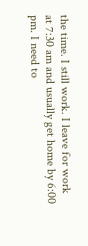the time. I still work. I leave for work at 7:30 am and usually get home by 6:00 pm. I need to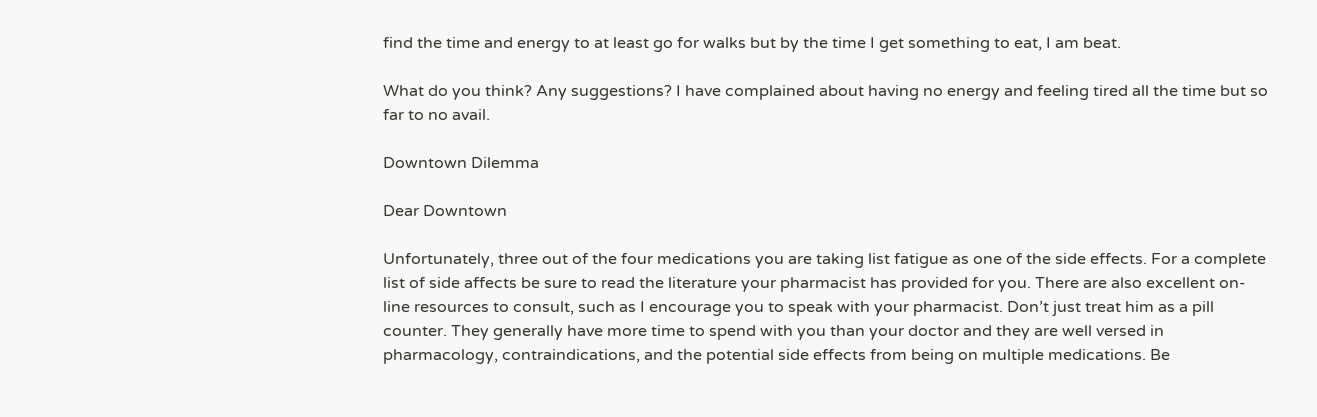find the time and energy to at least go for walks but by the time I get something to eat, I am beat.

What do you think? Any suggestions? I have complained about having no energy and feeling tired all the time but so far to no avail.

Downtown Dilemma

Dear Downtown

Unfortunately, three out of the four medications you are taking list fatigue as one of the side effects. For a complete list of side affects be sure to read the literature your pharmacist has provided for you. There are also excellent on-line resources to consult, such as I encourage you to speak with your pharmacist. Don’t just treat him as a pill counter. They generally have more time to spend with you than your doctor and they are well versed in pharmacology, contraindications, and the potential side effects from being on multiple medications. Be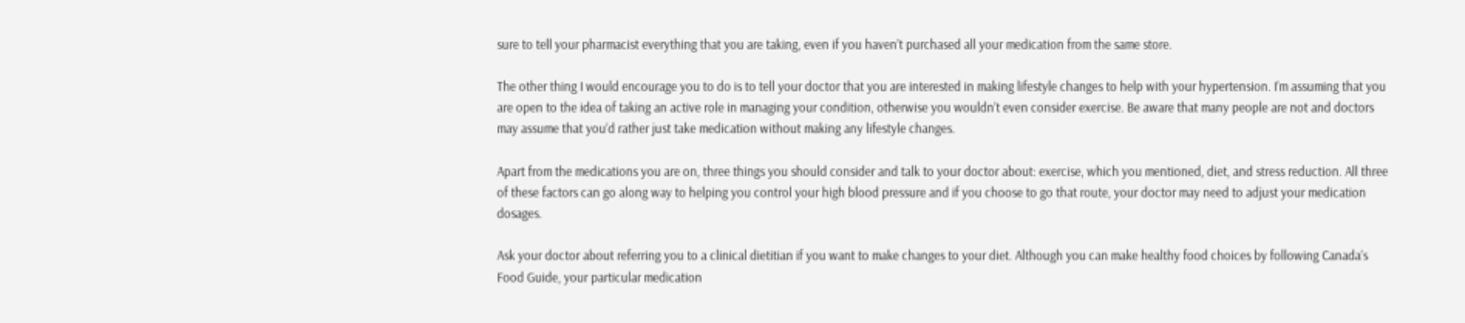sure to tell your pharmacist everything that you are taking, even if you haven’t purchased all your medication from the same store.

The other thing I would encourage you to do is to tell your doctor that you are interested in making lifestyle changes to help with your hypertension. I’m assuming that you are open to the idea of taking an active role in managing your condition, otherwise you wouldn’t even consider exercise. Be aware that many people are not and doctors may assume that you’d rather just take medication without making any lifestyle changes.

Apart from the medications you are on, three things you should consider and talk to your doctor about: exercise, which you mentioned, diet, and stress reduction. All three of these factors can go along way to helping you control your high blood pressure and if you choose to go that route, your doctor may need to adjust your medication dosages.

Ask your doctor about referring you to a clinical dietitian if you want to make changes to your diet. Although you can make healthy food choices by following Canada’s Food Guide, your particular medication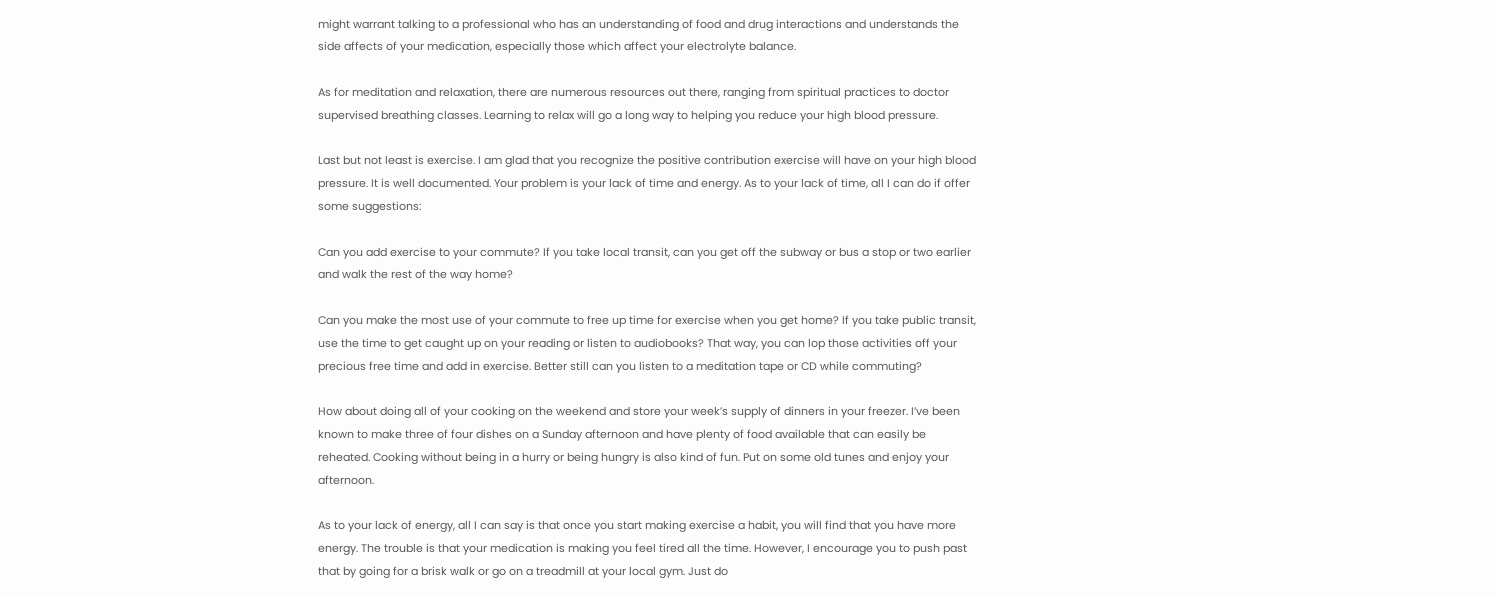might warrant talking to a professional who has an understanding of food and drug interactions and understands the side affects of your medication, especially those which affect your electrolyte balance.

As for meditation and relaxation, there are numerous resources out there, ranging from spiritual practices to doctor supervised breathing classes. Learning to relax will go a long way to helping you reduce your high blood pressure.

Last but not least is exercise. I am glad that you recognize the positive contribution exercise will have on your high blood pressure. It is well documented. Your problem is your lack of time and energy. As to your lack of time, all I can do if offer some suggestions:

Can you add exercise to your commute? If you take local transit, can you get off the subway or bus a stop or two earlier and walk the rest of the way home?

Can you make the most use of your commute to free up time for exercise when you get home? If you take public transit, use the time to get caught up on your reading or listen to audiobooks? That way, you can lop those activities off your precious free time and add in exercise. Better still can you listen to a meditation tape or CD while commuting?

How about doing all of your cooking on the weekend and store your week’s supply of dinners in your freezer. I’ve been known to make three of four dishes on a Sunday afternoon and have plenty of food available that can easily be reheated. Cooking without being in a hurry or being hungry is also kind of fun. Put on some old tunes and enjoy your afternoon.

As to your lack of energy, all I can say is that once you start making exercise a habit, you will find that you have more energy. The trouble is that your medication is making you feel tired all the time. However, I encourage you to push past that by going for a brisk walk or go on a treadmill at your local gym. Just do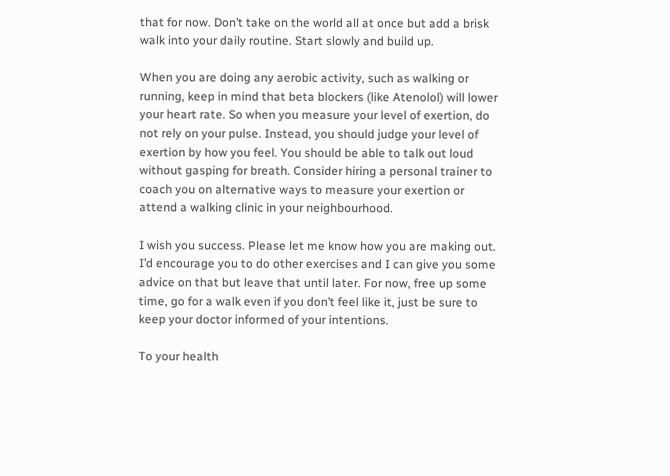that for now. Don’t take on the world all at once but add a brisk walk into your daily routine. Start slowly and build up.

When you are doing any aerobic activity, such as walking or running, keep in mind that beta blockers (like Atenolol) will lower your heart rate. So when you measure your level of exertion, do not rely on your pulse. Instead, you should judge your level of exertion by how you feel. You should be able to talk out loud without gasping for breath. Consider hiring a personal trainer to coach you on alternative ways to measure your exertion or attend a walking clinic in your neighbourhood.

I wish you success. Please let me know how you are making out. I’d encourage you to do other exercises and I can give you some advice on that but leave that until later. For now, free up some time, go for a walk even if you don’t feel like it, just be sure to keep your doctor informed of your intentions.

To your health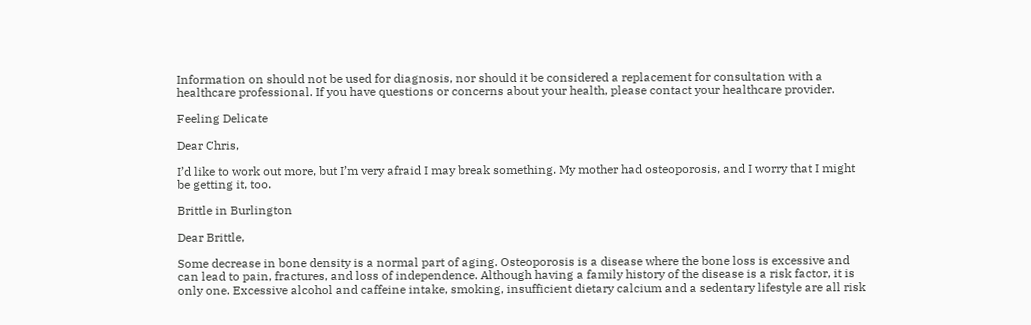Information on should not be used for diagnosis, nor should it be considered a replacement for consultation with a healthcare professional. If you have questions or concerns about your health, please contact your healthcare provider.

Feeling Delicate

Dear Chris,

I’d like to work out more, but I’m very afraid I may break something. My mother had osteoporosis, and I worry that I might be getting it, too.

Brittle in Burlington

Dear Brittle,

Some decrease in bone density is a normal part of aging. Osteoporosis is a disease where the bone loss is excessive and can lead to pain, fractures, and loss of independence. Although having a family history of the disease is a risk factor, it is only one. Excessive alcohol and caffeine intake, smoking, insufficient dietary calcium and a sedentary lifestyle are all risk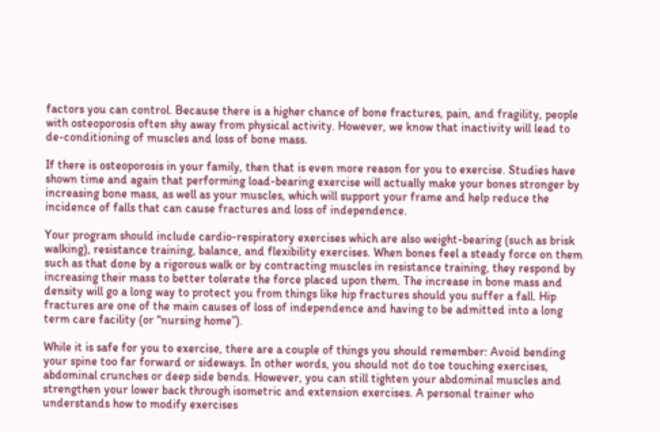factors you can control. Because there is a higher chance of bone fractures, pain, and fragility, people with osteoporosis often shy away from physical activity. However, we know that inactivity will lead to de-conditioning of muscles and loss of bone mass.

If there is osteoporosis in your family, then that is even more reason for you to exercise. Studies have shown time and again that performing load-bearing exercise will actually make your bones stronger by increasing bone mass, as well as your muscles, which will support your frame and help reduce the incidence of falls that can cause fractures and loss of independence.

Your program should include cardio-respiratory exercises which are also weight-bearing (such as brisk walking), resistance training, balance, and flexibility exercises. When bones feel a steady force on them such as that done by a rigorous walk or by contracting muscles in resistance training, they respond by increasing their mass to better tolerate the force placed upon them. The increase in bone mass and density will go a long way to protect you from things like hip fractures should you suffer a fall. Hip fractures are one of the main causes of loss of independence and having to be admitted into a long term care facility (or “nursing home”).

While it is safe for you to exercise, there are a couple of things you should remember: Avoid bending your spine too far forward or sideways. In other words, you should not do toe touching exercises, abdominal crunches or deep side bends. However, you can still tighten your abdominal muscles and strengthen your lower back through isometric and extension exercises. A personal trainer who understands how to modify exercises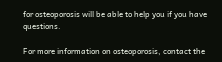for osteoporosis will be able to help you if you have questions.

For more information on osteoporosis, contact the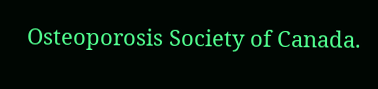Osteoporosis Society of Canada.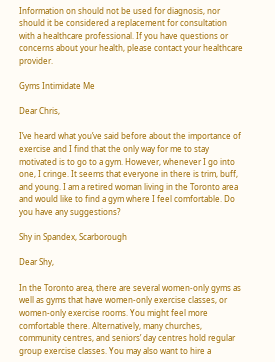Information on should not be used for diagnosis, nor should it be considered a replacement for consultation with a healthcare professional. If you have questions or concerns about your health, please contact your healthcare provider.

Gyms Intimidate Me

Dear Chris,

I’ve heard what you’ve said before about the importance of exercise and I find that the only way for me to stay motivated is to go to a gym. However, whenever I go into one, I cringe. It seems that everyone in there is trim, buff, and young. I am a retired woman living in the Toronto area and would like to find a gym where I feel comfortable. Do you have any suggestions?

Shy in Spandex, Scarborough

Dear Shy,

In the Toronto area, there are several women-only gyms as well as gyms that have women-only exercise classes, or women-only exercise rooms. You might feel more comfortable there. Alternatively, many churches, community centres, and seniors’ day centres hold regular group exercise classes. You may also want to hire a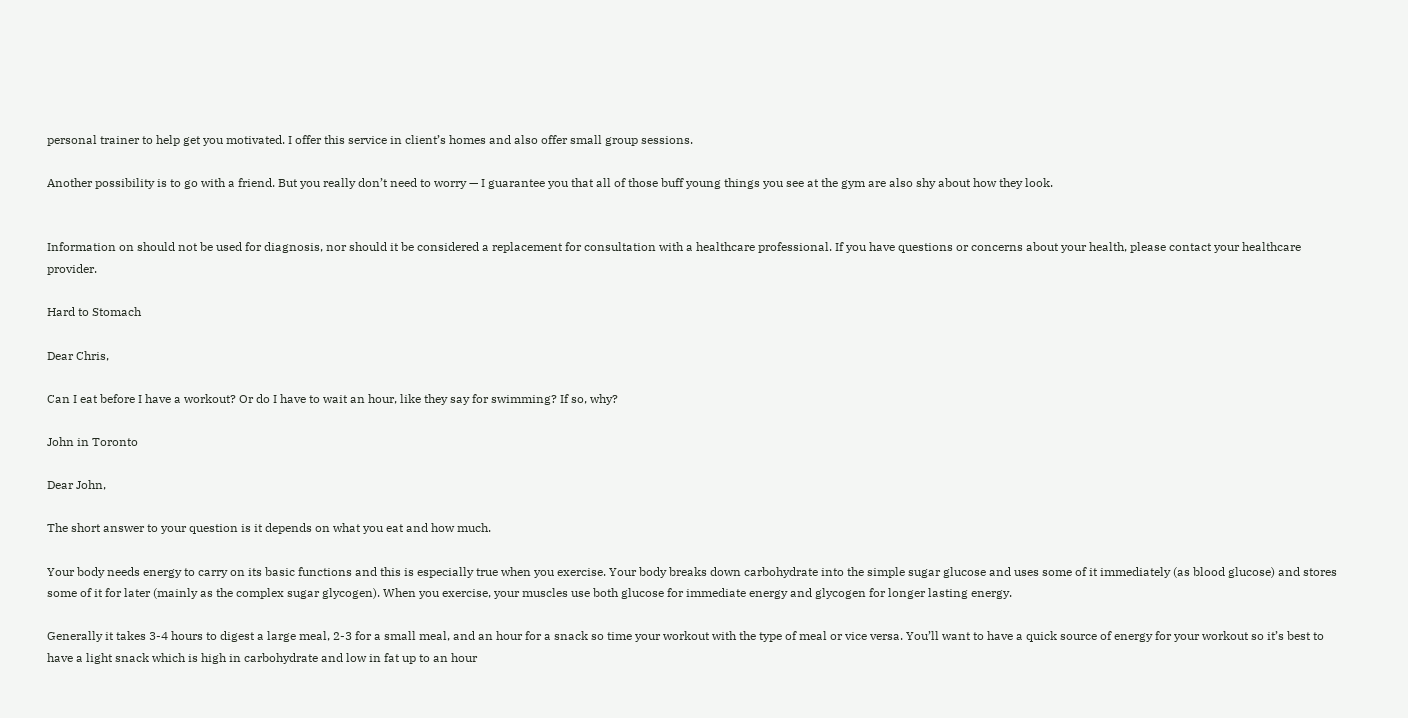personal trainer to help get you motivated. I offer this service in client’s homes and also offer small group sessions.

Another possibility is to go with a friend. But you really don’t need to worry — I guarantee you that all of those buff young things you see at the gym are also shy about how they look.


Information on should not be used for diagnosis, nor should it be considered a replacement for consultation with a healthcare professional. If you have questions or concerns about your health, please contact your healthcare provider.

Hard to Stomach

Dear Chris,

Can I eat before I have a workout? Or do I have to wait an hour, like they say for swimming? If so, why?

John in Toronto

Dear John,

The short answer to your question is it depends on what you eat and how much.

Your body needs energy to carry on its basic functions and this is especially true when you exercise. Your body breaks down carbohydrate into the simple sugar glucose and uses some of it immediately (as blood glucose) and stores some of it for later (mainly as the complex sugar glycogen). When you exercise, your muscles use both glucose for immediate energy and glycogen for longer lasting energy.

Generally it takes 3-4 hours to digest a large meal, 2-3 for a small meal, and an hour for a snack so time your workout with the type of meal or vice versa. You’ll want to have a quick source of energy for your workout so it’s best to have a light snack which is high in carbohydrate and low in fat up to an hour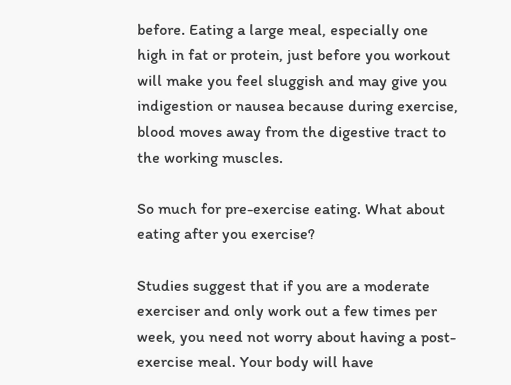before. Eating a large meal, especially one high in fat or protein, just before you workout will make you feel sluggish and may give you indigestion or nausea because during exercise, blood moves away from the digestive tract to the working muscles.

So much for pre-exercise eating. What about eating after you exercise?

Studies suggest that if you are a moderate exerciser and only work out a few times per week, you need not worry about having a post-exercise meal. Your body will have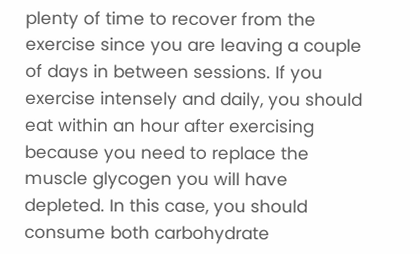plenty of time to recover from the exercise since you are leaving a couple of days in between sessions. If you exercise intensely and daily, you should eat within an hour after exercising because you need to replace the muscle glycogen you will have depleted. In this case, you should consume both carbohydrate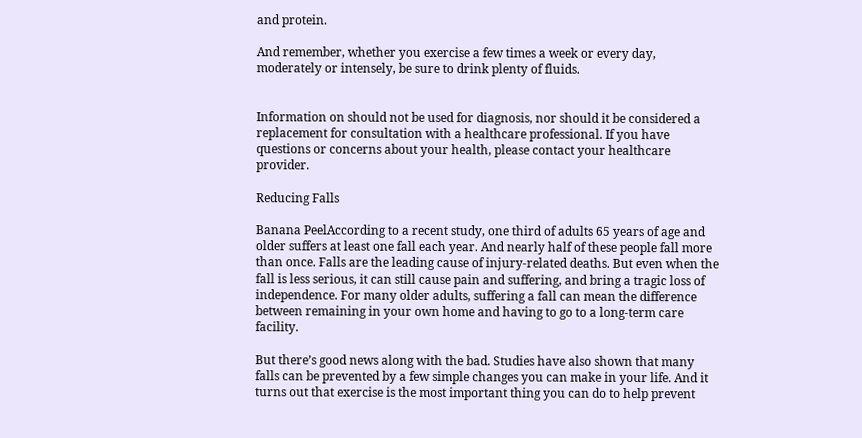and protein.

And remember, whether you exercise a few times a week or every day, moderately or intensely, be sure to drink plenty of fluids.


Information on should not be used for diagnosis, nor should it be considered a replacement for consultation with a healthcare professional. If you have questions or concerns about your health, please contact your healthcare provider.

Reducing Falls

Banana PeelAccording to a recent study, one third of adults 65 years of age and older suffers at least one fall each year. And nearly half of these people fall more than once. Falls are the leading cause of injury-related deaths. But even when the fall is less serious, it can still cause pain and suffering, and bring a tragic loss of independence. For many older adults, suffering a fall can mean the difference between remaining in your own home and having to go to a long-term care facility.

But there’s good news along with the bad. Studies have also shown that many falls can be prevented by a few simple changes you can make in your life. And it turns out that exercise is the most important thing you can do to help prevent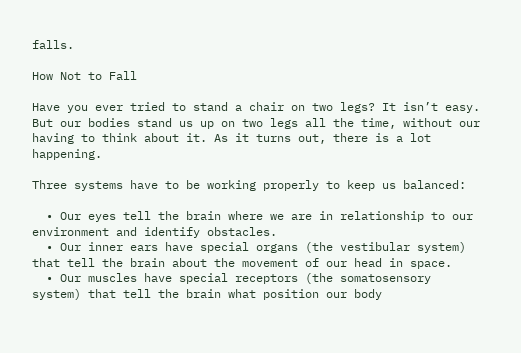falls.

How Not to Fall

Have you ever tried to stand a chair on two legs? It isn’t easy. But our bodies stand us up on two legs all the time, without our having to think about it. As it turns out, there is a lot happening.

Three systems have to be working properly to keep us balanced:

  • Our eyes tell the brain where we are in relationship to our environment and identify obstacles.
  • Our inner ears have special organs (the vestibular system) that tell the brain about the movement of our head in space.
  • Our muscles have special receptors (the somatosensory system) that tell the brain what position our body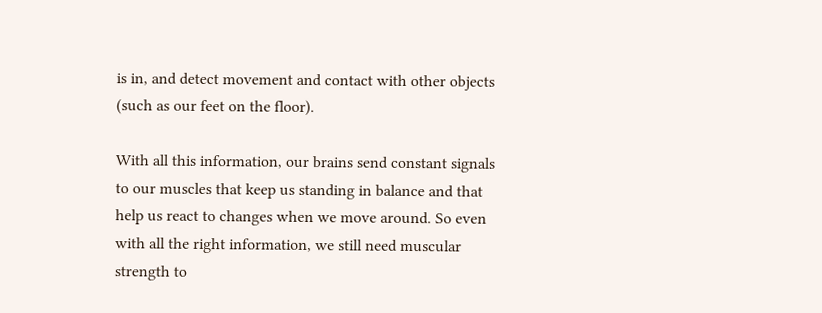is in, and detect movement and contact with other objects (such as our feet on the floor).

With all this information, our brains send constant signals to our muscles that keep us standing in balance and that help us react to changes when we move around. So even with all the right information, we still need muscular strength to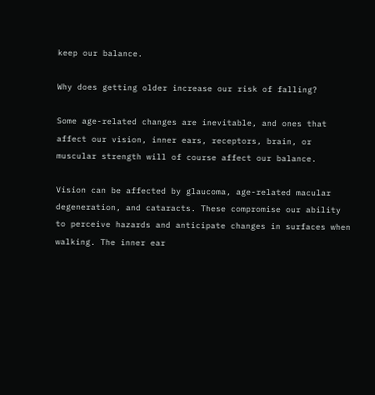keep our balance.

Why does getting older increase our risk of falling?

Some age-related changes are inevitable, and ones that affect our vision, inner ears, receptors, brain, or muscular strength will of course affect our balance.

Vision can be affected by glaucoma, age-related macular degeneration, and cataracts. These compromise our ability to perceive hazards and anticipate changes in surfaces when walking. The inner ear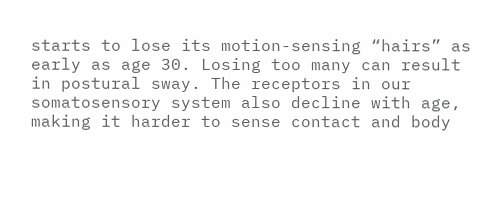starts to lose its motion-sensing “hairs” as early as age 30. Losing too many can result in postural sway. The receptors in our somatosensory system also decline with age, making it harder to sense contact and body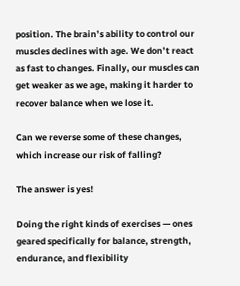position. The brain’s ability to control our muscles declines with age. We don’t react as fast to changes. Finally, our muscles can get weaker as we age, making it harder to recover balance when we lose it.

Can we reverse some of these changes, which increase our risk of falling?

The answer is yes!

Doing the right kinds of exercises — ones geared specifically for balance, strength, endurance, and flexibility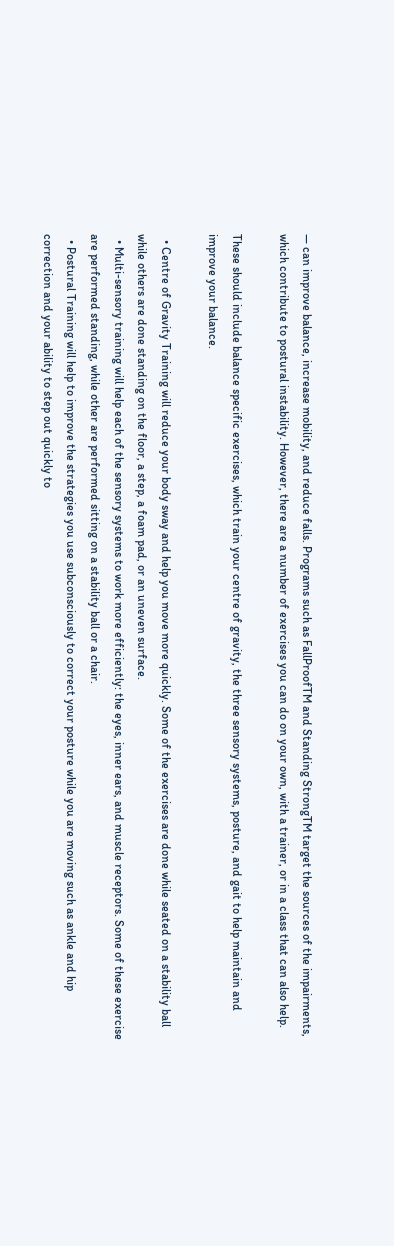— can improve balance, increase mobility, and reduce falls. Programs such as FallProofTM and Standing StrongTM target the sources of the impairments, which contribute to postural instability. However, there are a number of exercises you can do on your own, with a trainer, or in a class that can also help.

These should include balance specific exercises, which train your centre of gravity, the three sensory systems, posture, and gait to help maintain and improve your balance.

  • Centre of Gravity Training will reduce your body sway and help you move more quickly. Some of the exercises are done while seated on a stability ball while others are done standing on the floor, a step, a foam pad, or an uneven surface.
  • Multi-sensory training will help each of the sensory systems to work more efficiently: the eyes, inner ears, and muscle receptors. Some of these exercise are performed standing, while other are performed sitting on a stability ball or a chair.
  • Postural Training will help to improve the strategies you use subconsciously to correct your posture while you are moving such as ankle and hip correction and your ability to step out quickly to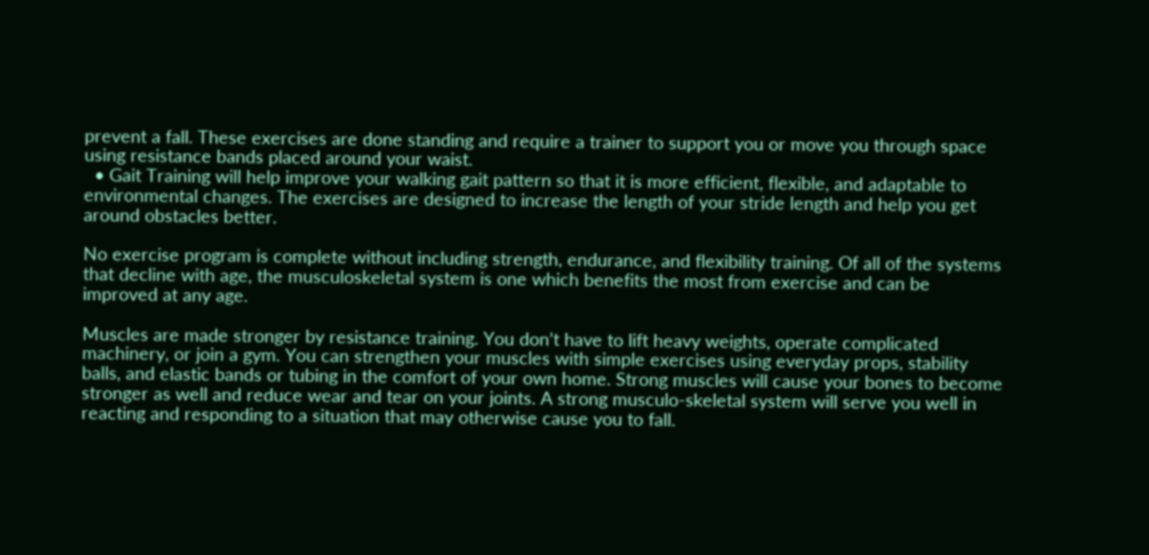prevent a fall. These exercises are done standing and require a trainer to support you or move you through space using resistance bands placed around your waist.
  • Gait Training will help improve your walking gait pattern so that it is more efficient, flexible, and adaptable to environmental changes. The exercises are designed to increase the length of your stride length and help you get around obstacles better.

No exercise program is complete without including strength, endurance, and flexibility training. Of all of the systems that decline with age, the musculoskeletal system is one which benefits the most from exercise and can be improved at any age.

Muscles are made stronger by resistance training. You don’t have to lift heavy weights, operate complicated machinery, or join a gym. You can strengthen your muscles with simple exercises using everyday props, stability balls, and elastic bands or tubing in the comfort of your own home. Strong muscles will cause your bones to become stronger as well and reduce wear and tear on your joints. A strong musculo-skeletal system will serve you well in reacting and responding to a situation that may otherwise cause you to fall.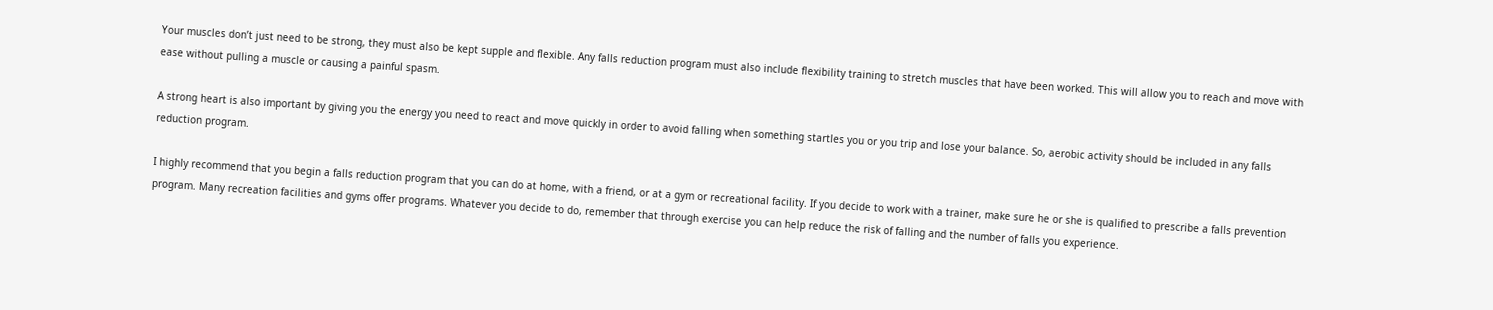Your muscles don’t just need to be strong, they must also be kept supple and flexible. Any falls reduction program must also include flexibility training to stretch muscles that have been worked. This will allow you to reach and move with ease without pulling a muscle or causing a painful spasm.

A strong heart is also important by giving you the energy you need to react and move quickly in order to avoid falling when something startles you or you trip and lose your balance. So, aerobic activity should be included in any falls reduction program.

I highly recommend that you begin a falls reduction program that you can do at home, with a friend, or at a gym or recreational facility. If you decide to work with a trainer, make sure he or she is qualified to prescribe a falls prevention program. Many recreation facilities and gyms offer programs. Whatever you decide to do, remember that through exercise you can help reduce the risk of falling and the number of falls you experience.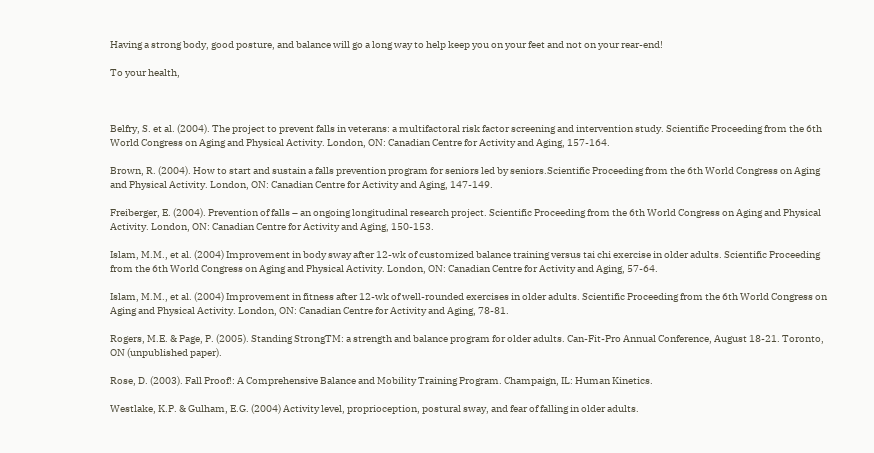Having a strong body, good posture, and balance will go a long way to help keep you on your feet and not on your rear-end!

To your health,



Belfry, S. et al. (2004). The project to prevent falls in veterans: a multifactoral risk factor screening and intervention study. Scientific Proceeding from the 6th World Congress on Aging and Physical Activity. London, ON: Canadian Centre for Activity and Aging, 157-164.

Brown, R. (2004). How to start and sustain a falls prevention program for seniors led by seniors.Scientific Proceeding from the 6th World Congress on Aging and Physical Activity. London, ON: Canadian Centre for Activity and Aging, 147-149.

Freiberger, E. (2004). Prevention of falls – an ongoing longitudinal research project. Scientific Proceeding from the 6th World Congress on Aging and Physical Activity. London, ON: Canadian Centre for Activity and Aging, 150-153.

Islam, M.M., et al. (2004) Improvement in body sway after 12-wk of customized balance training versus tai chi exercise in older adults. Scientific Proceeding from the 6th World Congress on Aging and Physical Activity. London, ON: Canadian Centre for Activity and Aging, 57-64.

Islam, M.M., et al. (2004) Improvement in fitness after 12-wk of well-rounded exercises in older adults. Scientific Proceeding from the 6th World Congress on Aging and Physical Activity. London, ON: Canadian Centre for Activity and Aging, 78-81.

Rogers, M.E. & Page, P. (2005). Standing StrongTM: a strength and balance program for older adults. Can-Fit-Pro Annual Conference, August 18-21. Toronto, ON (unpublished paper).

Rose, D. (2003). Fall Proof!: A Comprehensive Balance and Mobility Training Program. Champaign, IL: Human Kinetics.

Westlake, K.P. & Gulham, E.G. (2004) Activity level, proprioception, postural sway, and fear of falling in older adults.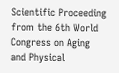Scientific Proceeding from the 6th World Congress on Aging and Physical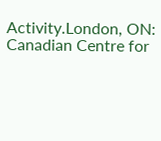Activity.London, ON: Canadian Centre for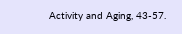Activity and Aging, 43-57.